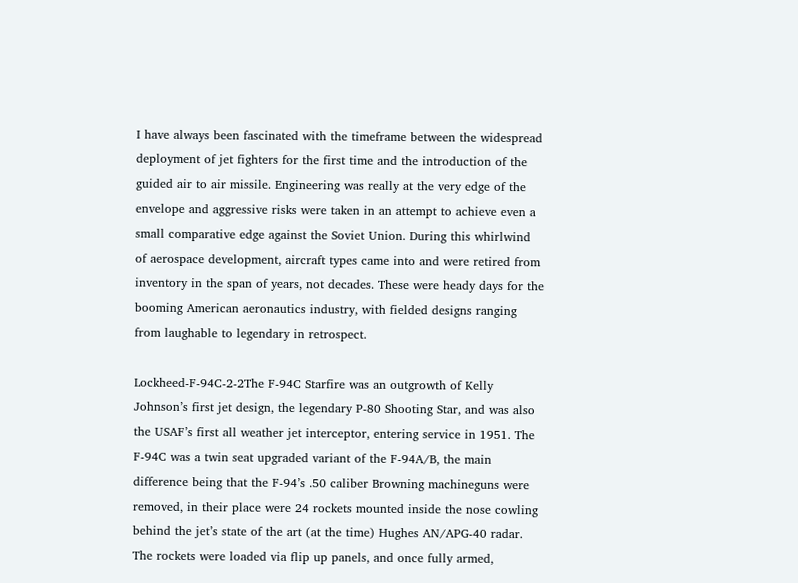I have always been fascinated with the timeframe between the widespread deployment of jet fighters for the first time and the introduction of the guided air to air missile. Engineering was really at the very edge of the envelope and aggressive risks were taken in an attempt to achieve even a small comparative edge against the Soviet Union. During this whirlwind of aerospace development, aircraft types came into and were retired from inventory in the span of years, not decades. These were heady days for the booming American aeronautics industry, with fielded designs ranging from laughable to legendary in retrospect.

Lockheed-F-94C-2-2The F-94C Starfire was an outgrowth of Kelly Johnson’s first jet design, the legendary P-80 Shooting Star, and was also the USAF’s first all weather jet interceptor, entering service in 1951. The F-94C was a twin seat upgraded variant of the F-94A/B, the main difference being that the F-94’s .50 caliber Browning machineguns were removed, in their place were 24 rockets mounted inside the nose cowling behind the jet’s state of the art (at the time) Hughes AN/APG-40 radar. The rockets were loaded via flip up panels, and once fully armed,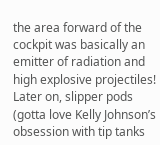the area forward of the cockpit was basically an emitter of radiation and high explosive projectiles! Later on, slipper pods (gotta love Kelly Johnson’s obsession with tip tanks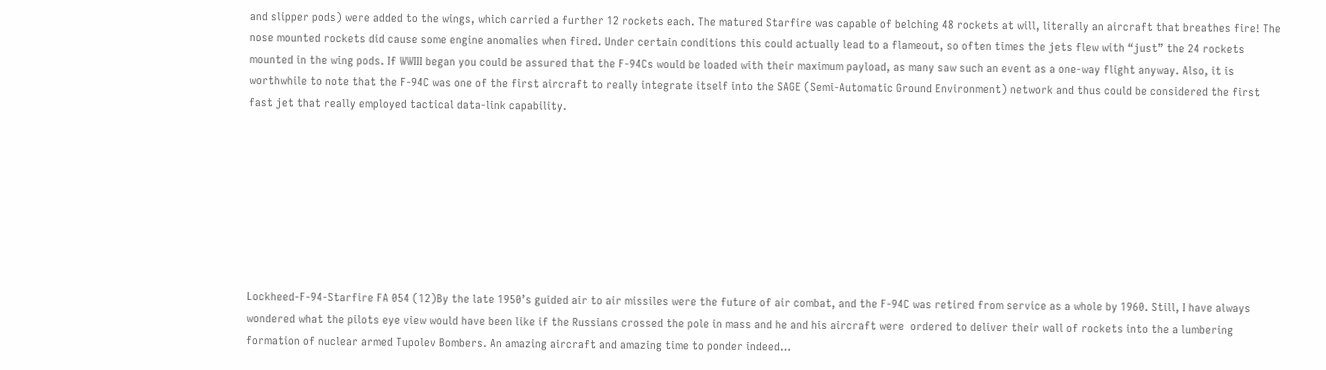and slipper pods) were added to the wings, which carried a further 12 rockets each. The matured Starfire was capable of belching 48 rockets at will, literally an aircraft that breathes fire! The nose mounted rockets did cause some engine anomalies when fired. Under certain conditions this could actually lead to a flameout, so often times the jets flew with “just” the 24 rockets mounted in the wing pods. If WWIII began you could be assured that the F-94Cs would be loaded with their maximum payload, as many saw such an event as a one-way flight anyway. Also, it is worthwhile to note that the F-94C was one of the first aircraft to really integrate itself into the SAGE (Semi-Automatic Ground Environment) network and thus could be considered the first fast jet that really employed tactical data-link capability.








Lockheed-F-94-Starfire FA 054 (12)By the late 1950’s guided air to air missiles were the future of air combat, and the F-94C was retired from service as a whole by 1960. Still, I have always wondered what the pilots eye view would have been like if the Russians crossed the pole in mass and he and his aircraft were  ordered to deliver their wall of rockets into the a lumbering formation of nuclear armed Tupolev Bombers. An amazing aircraft and amazing time to ponder indeed…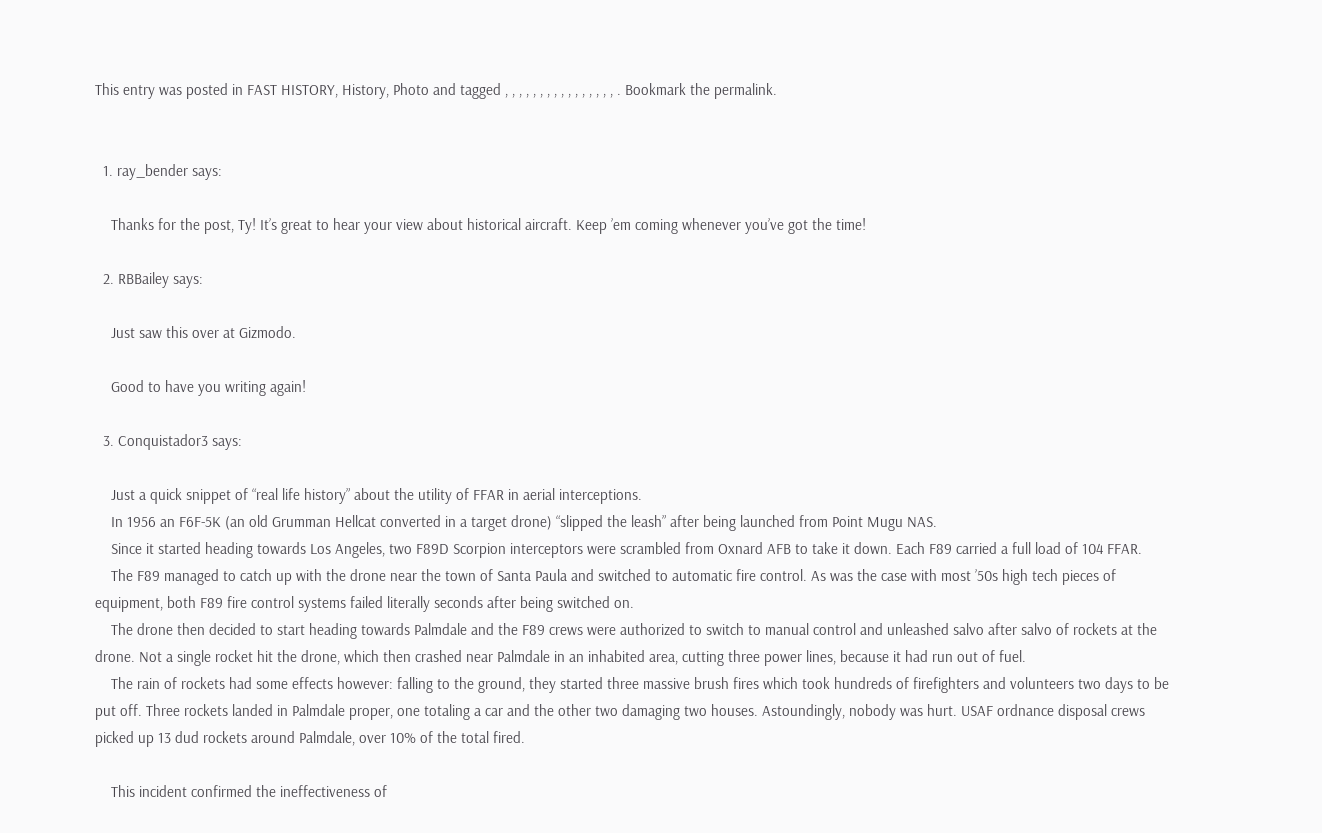This entry was posted in FAST HISTORY, History, Photo and tagged , , , , , , , , , , , , , , , , . Bookmark the permalink.


  1. ray_bender says:

    Thanks for the post, Ty! It’s great to hear your view about historical aircraft. Keep ’em coming whenever you’ve got the time!

  2. RBBailey says:

    Just saw this over at Gizmodo.

    Good to have you writing again!

  3. Conquistador3 says:

    Just a quick snippet of “real life history” about the utility of FFAR in aerial interceptions.
    In 1956 an F6F-5K (an old Grumman Hellcat converted in a target drone) “slipped the leash” after being launched from Point Mugu NAS.
    Since it started heading towards Los Angeles, two F89D Scorpion interceptors were scrambled from Oxnard AFB to take it down. Each F89 carried a full load of 104 FFAR.
    The F89 managed to catch up with the drone near the town of Santa Paula and switched to automatic fire control. As was the case with most ’50s high tech pieces of equipment, both F89 fire control systems failed literally seconds after being switched on.
    The drone then decided to start heading towards Palmdale and the F89 crews were authorized to switch to manual control and unleashed salvo after salvo of rockets at the drone. Not a single rocket hit the drone, which then crashed near Palmdale in an inhabited area, cutting three power lines, because it had run out of fuel.
    The rain of rockets had some effects however: falling to the ground, they started three massive brush fires which took hundreds of firefighters and volunteers two days to be put off. Three rockets landed in Palmdale proper, one totaling a car and the other two damaging two houses. Astoundingly, nobody was hurt. USAF ordnance disposal crews picked up 13 dud rockets around Palmdale, over 10% of the total fired.

    This incident confirmed the ineffectiveness of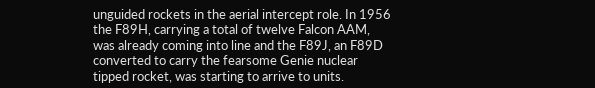unguided rockets in the aerial intercept role. In 1956 the F89H, carrying a total of twelve Falcon AAM, was already coming into line and the F89J, an F89D converted to carry the fearsome Genie nuclear tipped rocket, was starting to arrive to units.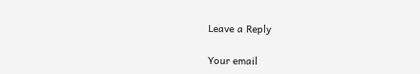Leave a Reply

Your email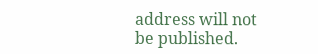address will not be published.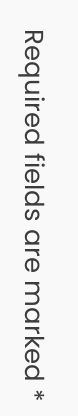Required fields are marked *